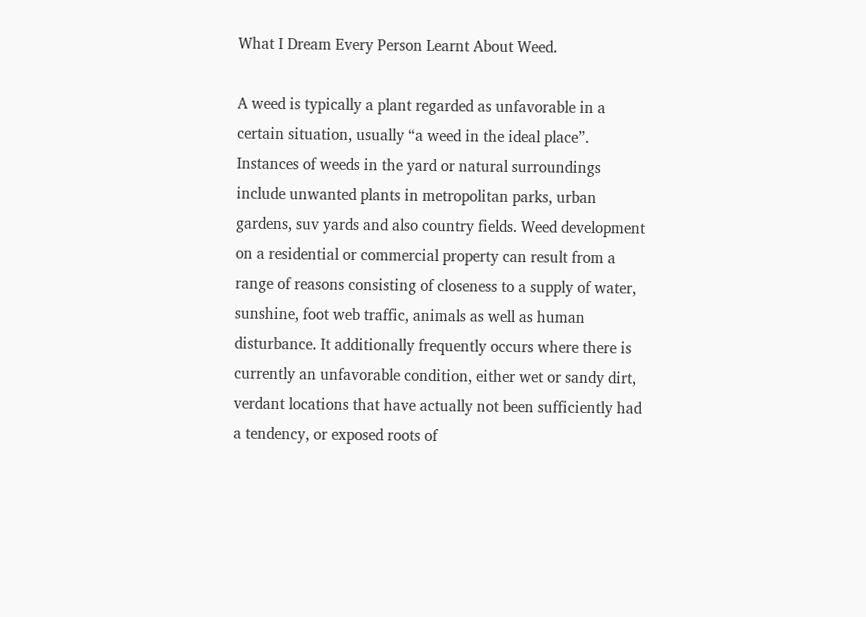What I Dream Every Person Learnt About Weed.

A weed is typically a plant regarded as unfavorable in a certain situation, usually “a weed in the ideal place”. Instances of weeds in the yard or natural surroundings include unwanted plants in metropolitan parks, urban gardens, suv yards and also country fields. Weed development on a residential or commercial property can result from a range of reasons consisting of closeness to a supply of water, sunshine, foot web traffic, animals as well as human disturbance. It additionally frequently occurs where there is currently an unfavorable condition, either wet or sandy dirt, verdant locations that have actually not been sufficiently had a tendency, or exposed roots of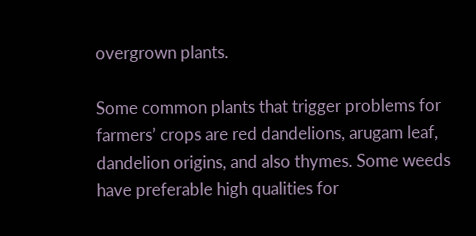overgrown plants.

Some common plants that trigger problems for farmers’ crops are red dandelions, arugam leaf, dandelion origins, and also thymes. Some weeds have preferable high qualities for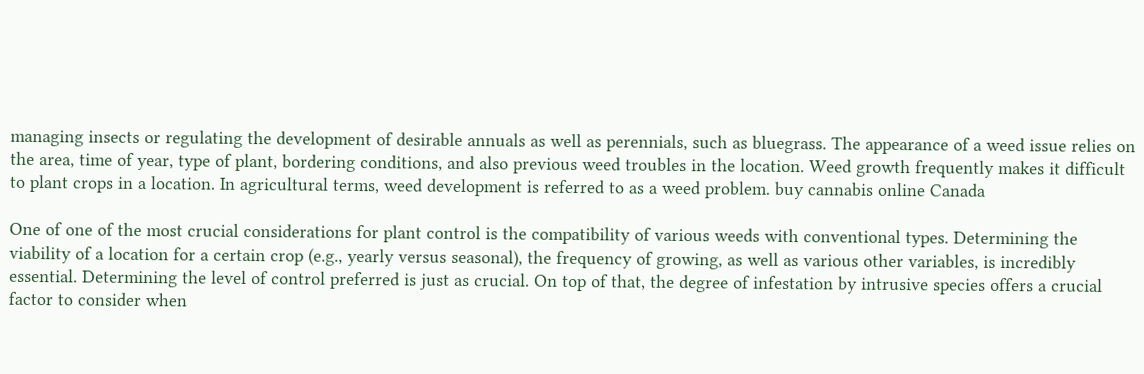managing insects or regulating the development of desirable annuals as well as perennials, such as bluegrass. The appearance of a weed issue relies on the area, time of year, type of plant, bordering conditions, and also previous weed troubles in the location. Weed growth frequently makes it difficult to plant crops in a location. In agricultural terms, weed development is referred to as a weed problem. buy cannabis online Canada

One of one of the most crucial considerations for plant control is the compatibility of various weeds with conventional types. Determining the viability of a location for a certain crop (e.g., yearly versus seasonal), the frequency of growing, as well as various other variables, is incredibly essential. Determining the level of control preferred is just as crucial. On top of that, the degree of infestation by intrusive species offers a crucial factor to consider when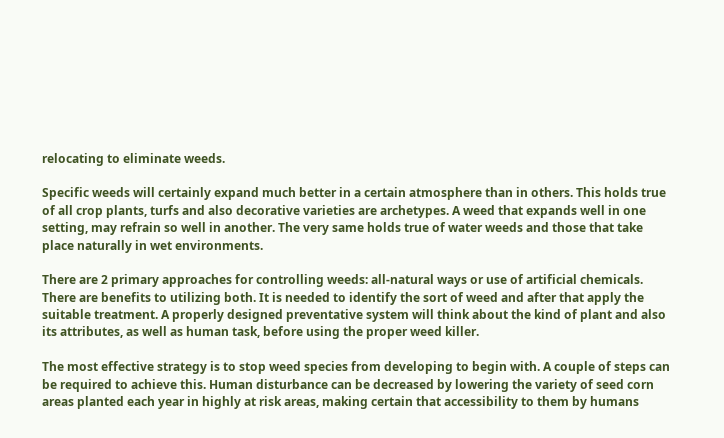relocating to eliminate weeds.

Specific weeds will certainly expand much better in a certain atmosphere than in others. This holds true of all crop plants, turfs and also decorative varieties are archetypes. A weed that expands well in one setting, may refrain so well in another. The very same holds true of water weeds and those that take place naturally in wet environments.

There are 2 primary approaches for controlling weeds: all-natural ways or use of artificial chemicals. There are benefits to utilizing both. It is needed to identify the sort of weed and after that apply the suitable treatment. A properly designed preventative system will think about the kind of plant and also its attributes, as well as human task, before using the proper weed killer.

The most effective strategy is to stop weed species from developing to begin with. A couple of steps can be required to achieve this. Human disturbance can be decreased by lowering the variety of seed corn areas planted each year in highly at risk areas, making certain that accessibility to them by humans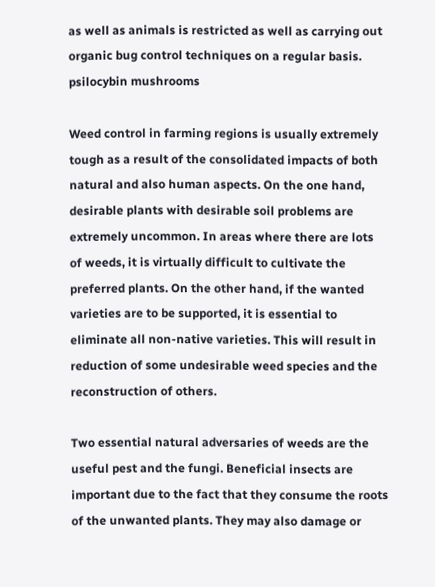as well as animals is restricted as well as carrying out organic bug control techniques on a regular basis. psilocybin mushrooms

Weed control in farming regions is usually extremely tough as a result of the consolidated impacts of both natural and also human aspects. On the one hand, desirable plants with desirable soil problems are extremely uncommon. In areas where there are lots of weeds, it is virtually difficult to cultivate the preferred plants. On the other hand, if the wanted varieties are to be supported, it is essential to eliminate all non-native varieties. This will result in reduction of some undesirable weed species and the reconstruction of others.

Two essential natural adversaries of weeds are the useful pest and the fungi. Beneficial insects are important due to the fact that they consume the roots of the unwanted plants. They may also damage or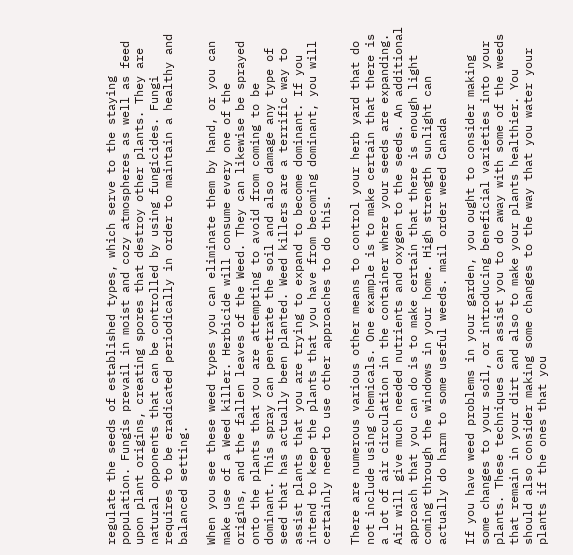regulate the seeds of established types, which serve to the staying population. Fungis prevail in moist and cozy atmospheres as well as feed upon plant origins, creating spores that destroy other plants. They are natural opponents that can be controlled by using fungicides. Fungi requires to be eradicated periodically in order to maintain a healthy and balanced setting.

When you see these weed types you can eliminate them by hand, or you can make use of a Weed killer. Herbicide will consume every one of the origins, and the fallen leaves of the Weed. They can likewise be sprayed onto the plants that you are attempting to avoid from coming to be dominant. This spray can penetrate the soil and also damage any type of seed that has actually been planted. Weed killers are a terrific way to assist plants that you are trying to expand to become dominant. If you intend to keep the plants that you have from becoming dominant, you will certainly need to use other approaches to do this.

There are numerous various other means to control your herb yard that do not include using chemicals. One example is to make certain that there is a lot of air circulation in the container where your seeds are expanding. Air will give much needed nutrients and oxygen to the seeds. An additional approach that you can do is to make certain that there is enough light coming through the windows in your home. High strength sunlight can actually do harm to some useful weeds. mail order weed Canada

If you have weed problems in your garden, you ought to consider making some changes to your soil, or introducing beneficial varieties into your plants. These techniques can assist you to do away with some of the weeds that remain in your dirt and also to make your plants healthier. You should also consider making some changes to the way that you water your plants if the ones that you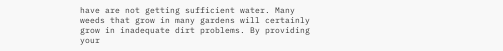have are not getting sufficient water. Many weeds that grow in many gardens will certainly grow in inadequate dirt problems. By providing your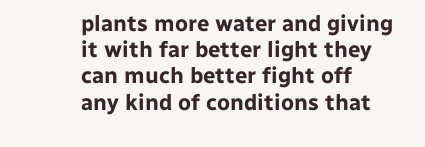plants more water and giving it with far better light they can much better fight off any kind of conditions that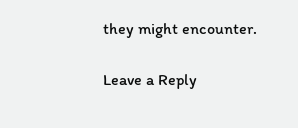they might encounter.

Leave a Reply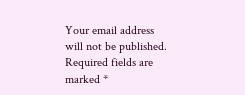Your email address will not be published. Required fields are marked *